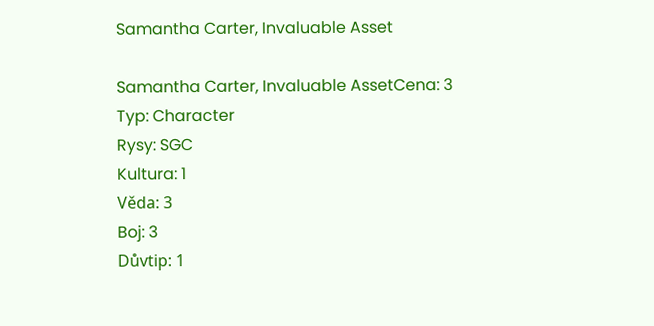Samantha Carter, Invaluable Asset

Samantha Carter, Invaluable AssetCena: 3
Typ: Character
Rysy: SGC
Kultura: 1
Věda: 3
Boj: 3
Důvtip: 1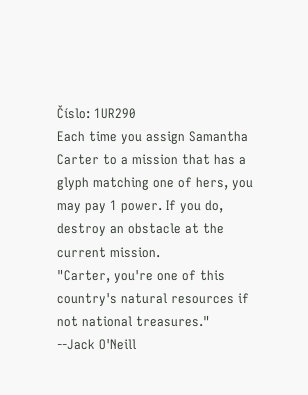Číslo: 1UR290
Each time you assign Samantha Carter to a mission that has a glyph matching one of hers, you may pay 1 power. If you do, destroy an obstacle at the current mission.
"Carter, you're one of this country's natural resources if not national treasures."
--Jack O'Neill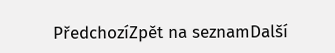PředchozíZpět na seznamDalší